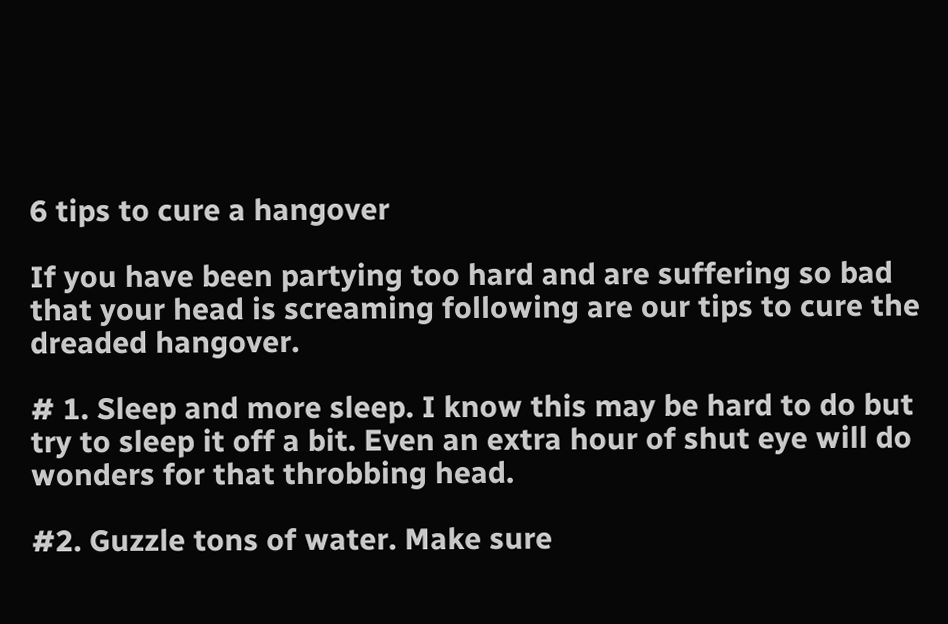6 tips to cure a hangover

If you have been partying too hard and are suffering so bad that your head is screaming following are our tips to cure the dreaded hangover.

# 1. Sleep and more sleep. I know this may be hard to do but try to sleep it off a bit. Even an extra hour of shut eye will do wonders for that throbbing head.

#2. Guzzle tons of water. Make sure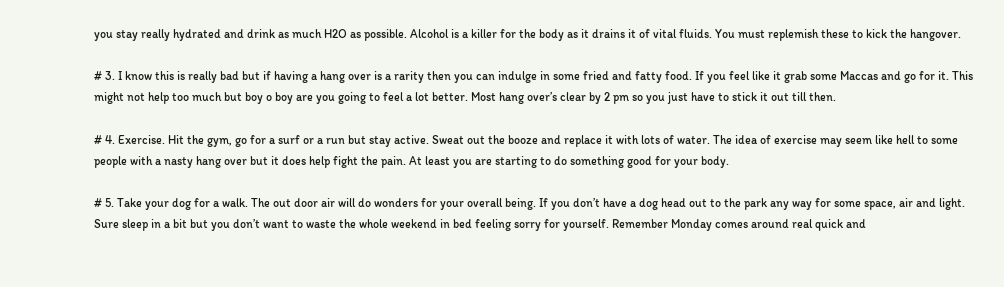you stay really hydrated and drink as much H2O as possible. Alcohol is a killer for the body as it drains it of vital fluids. You must replemish these to kick the hangover.

# 3. I know this is really bad but if having a hang over is a rarity then you can indulge in some fried and fatty food. If you feel like it grab some Maccas and go for it. This might not help too much but boy o boy are you going to feel a lot better. Most hang over’s clear by 2 pm so you just have to stick it out till then.

# 4. Exercise. Hit the gym, go for a surf or a run but stay active. Sweat out the booze and replace it with lots of water. The idea of exercise may seem like hell to some people with a nasty hang over but it does help fight the pain. At least you are starting to do something good for your body.

# 5. Take your dog for a walk. The out door air will do wonders for your overall being. If you don’t have a dog head out to the park any way for some space, air and light. Sure sleep in a bit but you don’t want to waste the whole weekend in bed feeling sorry for yourself. Remember Monday comes around real quick and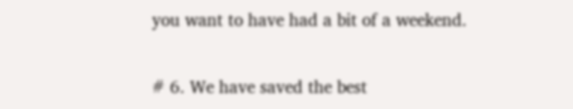you want to have had a bit of a weekend.

# 6. We have saved the best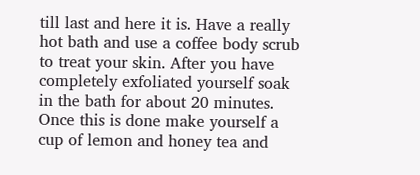till last and here it is. Have a really hot bath and use a coffee body scrub to treat your skin. After you have completely exfoliated yourself soak in the bath for about 20 minutes. Once this is done make yourself a cup of lemon and honey tea and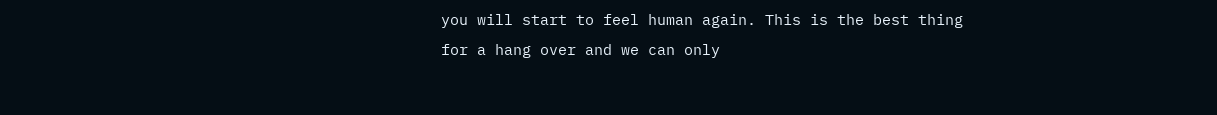you will start to feel human again. This is the best thing for a hang over and we can only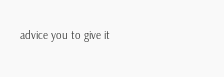advice you to give it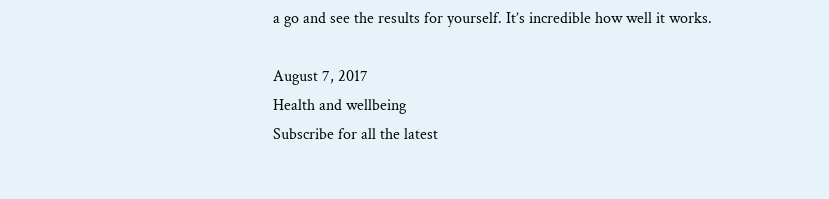a go and see the results for yourself. It’s incredible how well it works.

August 7, 2017
Health and wellbeing
Subscribe for all the latest